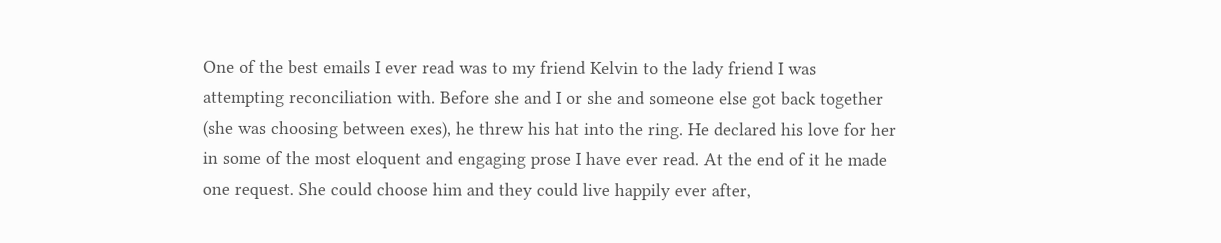One of the best emails I ever read was to my friend Kelvin to the lady friend I was attempting reconciliation with. Before she and I or she and someone else got back together (she was choosing between exes), he threw his hat into the ring. He declared his love for her in some of the most eloquent and engaging prose I have ever read. At the end of it he made one request. She could choose him and they could live happily ever after,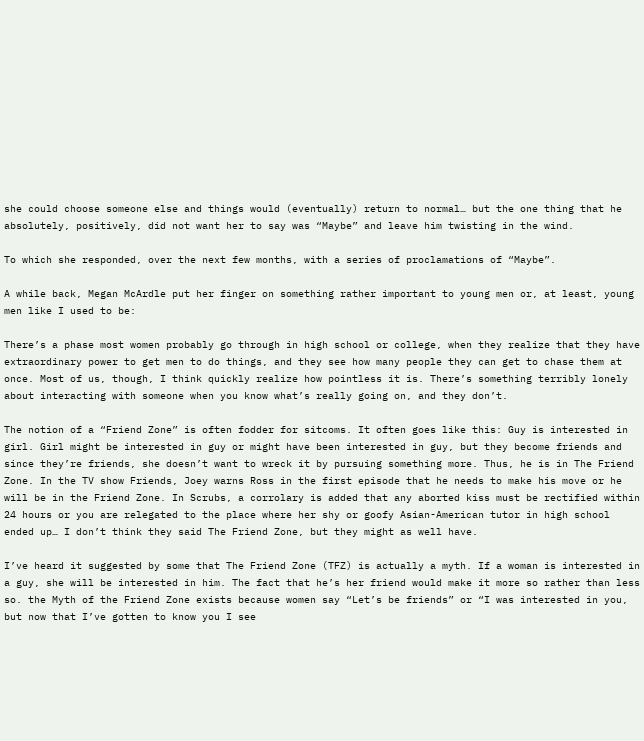she could choose someone else and things would (eventually) return to normal… but the one thing that he absolutely, positively, did not want her to say was “Maybe” and leave him twisting in the wind.

To which she responded, over the next few months, with a series of proclamations of “Maybe”.

A while back, Megan McArdle put her finger on something rather important to young men or, at least, young men like I used to be:

There’s a phase most women probably go through in high school or college, when they realize that they have extraordinary power to get men to do things, and they see how many people they can get to chase them at once. Most of us, though, I think quickly realize how pointless it is. There’s something terribly lonely about interacting with someone when you know what’s really going on, and they don’t.

The notion of a “Friend Zone” is often fodder for sitcoms. It often goes like this: Guy is interested in girl. Girl might be interested in guy or might have been interested in guy, but they become friends and since they’re friends, she doesn’t want to wreck it by pursuing something more. Thus, he is in The Friend Zone. In the TV show Friends, Joey warns Ross in the first episode that he needs to make his move or he will be in the Friend Zone. In Scrubs, a corrolary is added that any aborted kiss must be rectified within 24 hours or you are relegated to the place where her shy or goofy Asian-American tutor in high school ended up… I don’t think they said The Friend Zone, but they might as well have.

I’ve heard it suggested by some that The Friend Zone (TFZ) is actually a myth. If a woman is interested in a guy, she will be interested in him. The fact that he’s her friend would make it more so rather than less so. the Myth of the Friend Zone exists because women say “Let’s be friends” or “I was interested in you, but now that I’ve gotten to know you I see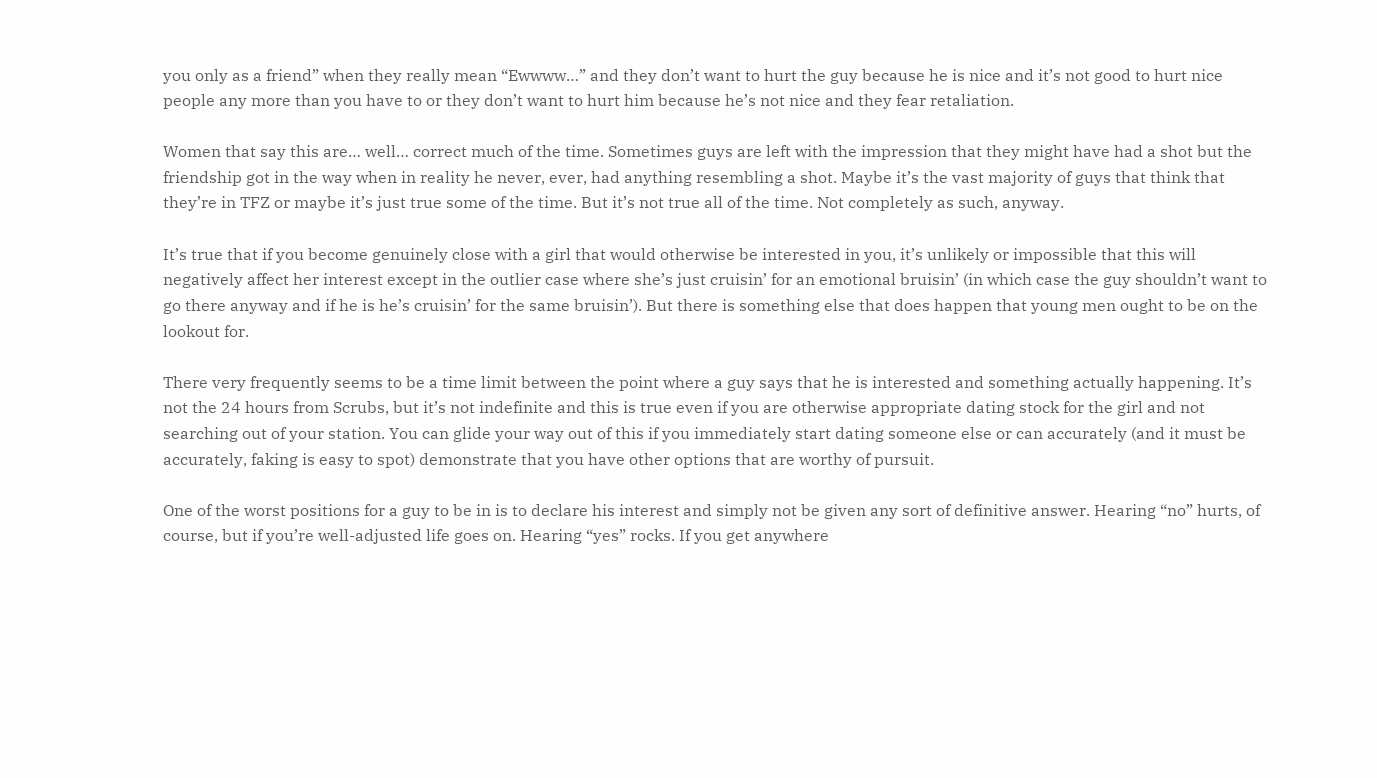you only as a friend” when they really mean “Ewwww…” and they don’t want to hurt the guy because he is nice and it’s not good to hurt nice people any more than you have to or they don’t want to hurt him because he’s not nice and they fear retaliation.

Women that say this are… well… correct much of the time. Sometimes guys are left with the impression that they might have had a shot but the friendship got in the way when in reality he never, ever, had anything resembling a shot. Maybe it’s the vast majority of guys that think that they’re in TFZ or maybe it’s just true some of the time. But it’s not true all of the time. Not completely as such, anyway.

It’s true that if you become genuinely close with a girl that would otherwise be interested in you, it’s unlikely or impossible that this will negatively affect her interest except in the outlier case where she’s just cruisin’ for an emotional bruisin’ (in which case the guy shouldn’t want to go there anyway and if he is he’s cruisin’ for the same bruisin’). But there is something else that does happen that young men ought to be on the lookout for.

There very frequently seems to be a time limit between the point where a guy says that he is interested and something actually happening. It’s not the 24 hours from Scrubs, but it’s not indefinite and this is true even if you are otherwise appropriate dating stock for the girl and not searching out of your station. You can glide your way out of this if you immediately start dating someone else or can accurately (and it must be accurately, faking is easy to spot) demonstrate that you have other options that are worthy of pursuit.

One of the worst positions for a guy to be in is to declare his interest and simply not be given any sort of definitive answer. Hearing “no” hurts, of course, but if you’re well-adjusted life goes on. Hearing “yes” rocks. If you get anywhere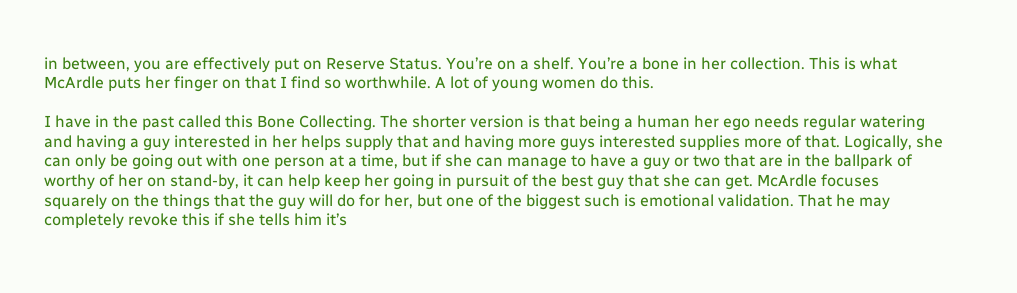in between, you are effectively put on Reserve Status. You’re on a shelf. You’re a bone in her collection. This is what McArdle puts her finger on that I find so worthwhile. A lot of young women do this.

I have in the past called this Bone Collecting. The shorter version is that being a human her ego needs regular watering and having a guy interested in her helps supply that and having more guys interested supplies more of that. Logically, she can only be going out with one person at a time, but if she can manage to have a guy or two that are in the ballpark of worthy of her on stand-by, it can help keep her going in pursuit of the best guy that she can get. McArdle focuses squarely on the things that the guy will do for her, but one of the biggest such is emotional validation. That he may completely revoke this if she tells him it’s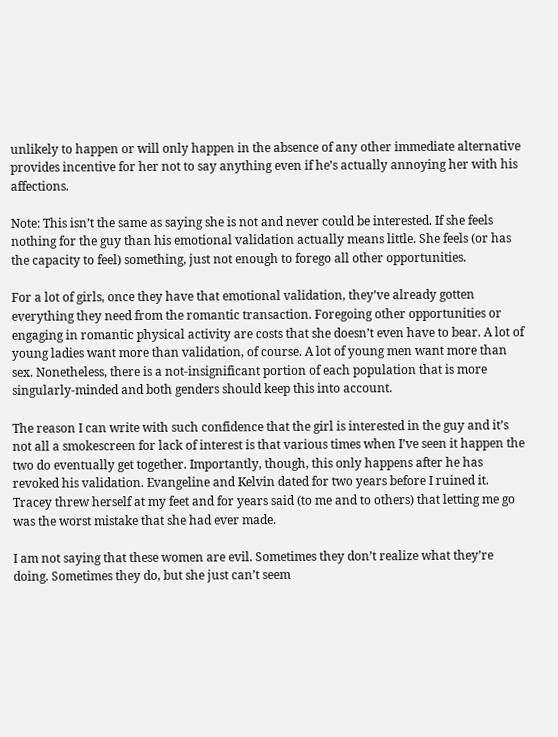unlikely to happen or will only happen in the absence of any other immediate alternative provides incentive for her not to say anything even if he’s actually annoying her with his affections.

Note: This isn’t the same as saying she is not and never could be interested. If she feels nothing for the guy than his emotional validation actually means little. She feels (or has the capacity to feel) something, just not enough to forego all other opportunities.

For a lot of girls, once they have that emotional validation, they’ve already gotten everything they need from the romantic transaction. Foregoing other opportunities or engaging in romantic physical activity are costs that she doesn’t even have to bear. A lot of young ladies want more than validation, of course. A lot of young men want more than sex. Nonetheless, there is a not-insignificant portion of each population that is more singularly-minded and both genders should keep this into account.

The reason I can write with such confidence that the girl is interested in the guy and it’s not all a smokescreen for lack of interest is that various times when I’ve seen it happen the two do eventually get together. Importantly, though, this only happens after he has revoked his validation. Evangeline and Kelvin dated for two years before I ruined it. Tracey threw herself at my feet and for years said (to me and to others) that letting me go was the worst mistake that she had ever made.

I am not saying that these women are evil. Sometimes they don’t realize what they’re doing. Sometimes they do, but she just can’t seem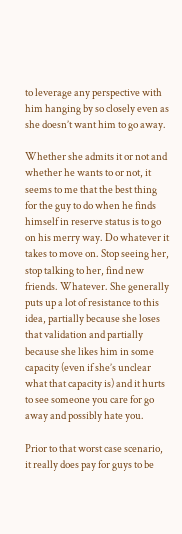to leverage any perspective with him hanging by so closely even as she doesn’t want him to go away.

Whether she admits it or not and whether he wants to or not, it seems to me that the best thing for the guy to do when he finds himself in reserve status is to go on his merry way. Do whatever it takes to move on. Stop seeing her, stop talking to her, find new friends. Whatever. She generally puts up a lot of resistance to this idea, partially because she loses that validation and partially because she likes him in some capacity (even if she’s unclear what that capacity is) and it hurts to see someone you care for go away and possibly hate you.

Prior to that worst case scenario, it really does pay for guys to be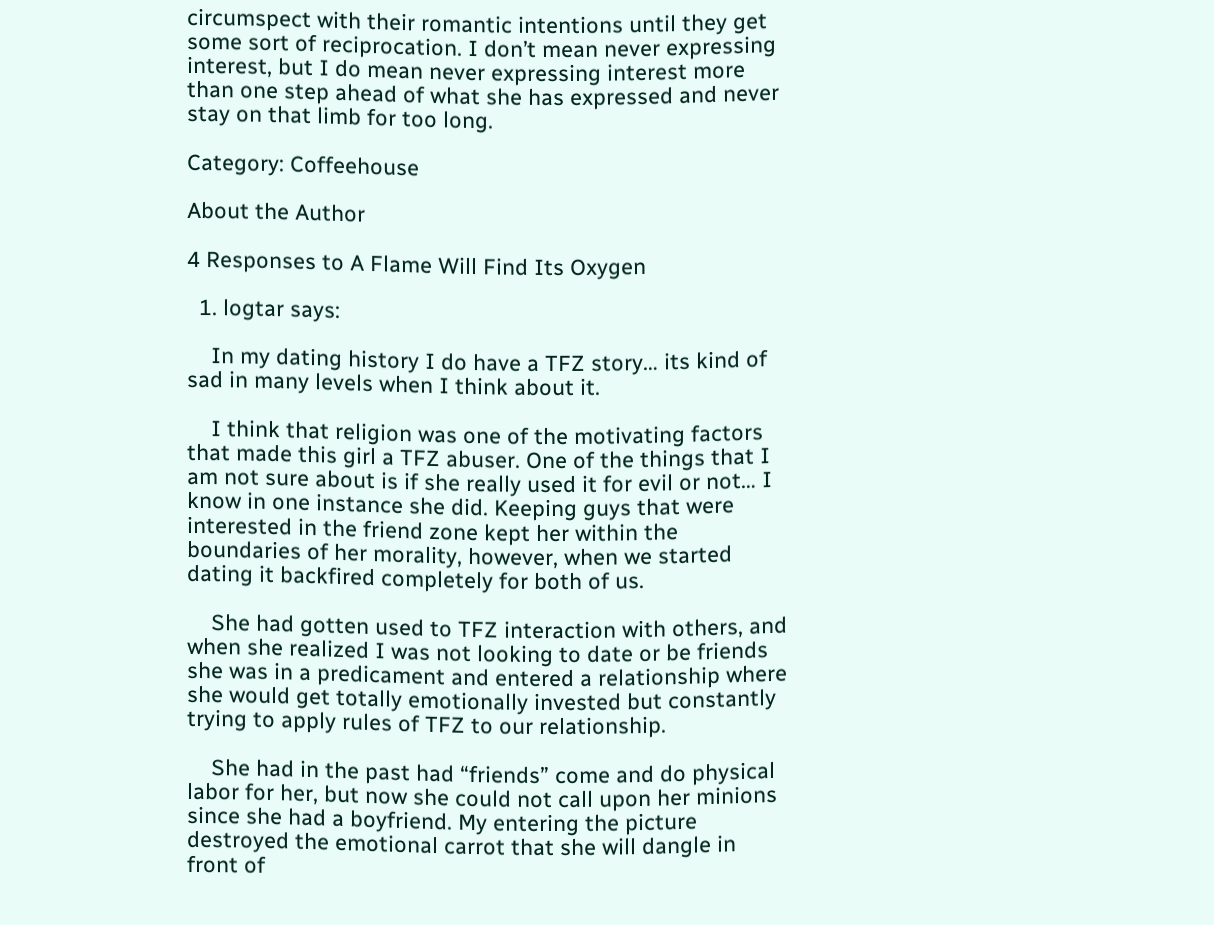circumspect with their romantic intentions until they get some sort of reciprocation. I don’t mean never expressing interest, but I do mean never expressing interest more than one step ahead of what she has expressed and never stay on that limb for too long.

Category: Coffeehouse

About the Author

4 Responses to A Flame Will Find Its Oxygen

  1. logtar says:

    In my dating history I do have a TFZ story… its kind of sad in many levels when I think about it.

    I think that religion was one of the motivating factors that made this girl a TFZ abuser. One of the things that I am not sure about is if she really used it for evil or not… I know in one instance she did. Keeping guys that were interested in the friend zone kept her within the boundaries of her morality, however, when we started dating it backfired completely for both of us.

    She had gotten used to TFZ interaction with others, and when she realized I was not looking to date or be friends she was in a predicament and entered a relationship where she would get totally emotionally invested but constantly trying to apply rules of TFZ to our relationship.

    She had in the past had “friends” come and do physical labor for her, but now she could not call upon her minions since she had a boyfriend. My entering the picture destroyed the emotional carrot that she will dangle in front of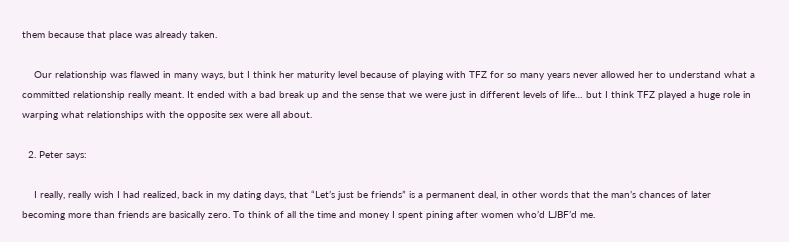them because that place was already taken.

    Our relationship was flawed in many ways, but I think her maturity level because of playing with TFZ for so many years never allowed her to understand what a committed relationship really meant. It ended with a bad break up and the sense that we were just in different levels of life… but I think TFZ played a huge role in warping what relationships with the opposite sex were all about.

  2. Peter says:

    I really, really wish I had realized, back in my dating days, that “Let’s just be friends” is a permanent deal, in other words that the man’s chances of later becoming more than friends are basically zero. To think of all the time and money I spent pining after women who’d LJBF’d me.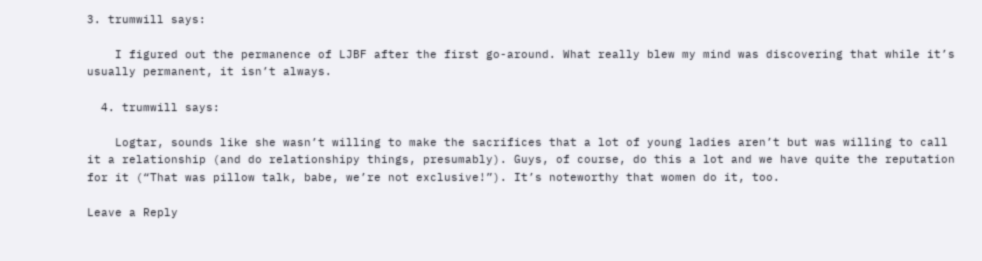3. trumwill says:

    I figured out the permanence of LJBF after the first go-around. What really blew my mind was discovering that while it’s usually permanent, it isn’t always.

  4. trumwill says:

    Logtar, sounds like she wasn’t willing to make the sacrifices that a lot of young ladies aren’t but was willing to call it a relationship (and do relationshipy things, presumably). Guys, of course, do this a lot and we have quite the reputation for it (“That was pillow talk, babe, we’re not exclusive!”). It’s noteworthy that women do it, too.

Leave a Reply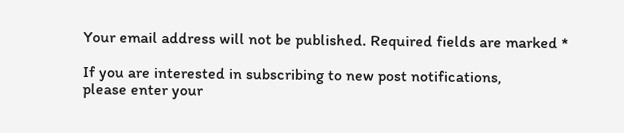Your email address will not be published. Required fields are marked *

If you are interested in subscribing to new post notifications,
please enter your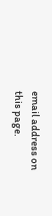email address on this page.